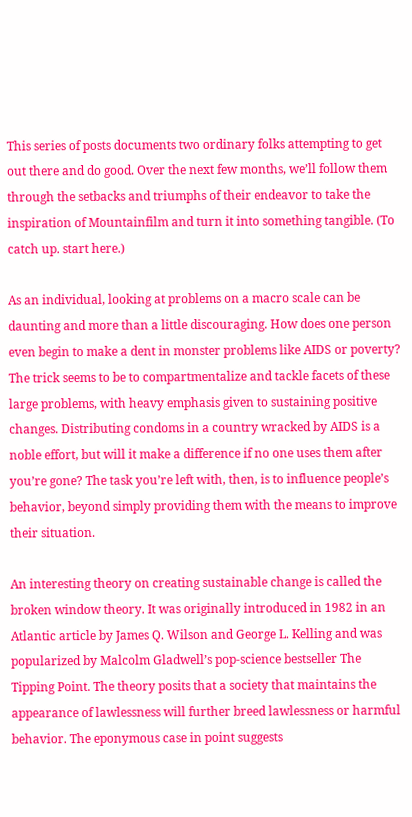This series of posts documents two ordinary folks attempting to get out there and do good. Over the next few months, we’ll follow them through the setbacks and triumphs of their endeavor to take the inspiration of Mountainfilm and turn it into something tangible. (To catch up. start here.)

As an individual, looking at problems on a macro scale can be daunting and more than a little discouraging. How does one person even begin to make a dent in monster problems like AIDS or poverty? The trick seems to be to compartmentalize and tackle facets of these large problems, with heavy emphasis given to sustaining positive changes. Distributing condoms in a country wracked by AIDS is a noble effort, but will it make a difference if no one uses them after you’re gone? The task you’re left with, then, is to influence people’s behavior, beyond simply providing them with the means to improve their situation.

An interesting theory on creating sustainable change is called the broken window theory. It was originally introduced in 1982 in an Atlantic article by James Q. Wilson and George L. Kelling and was popularized by Malcolm Gladwell’s pop-science bestseller The Tipping Point. The theory posits that a society that maintains the appearance of lawlessness will further breed lawlessness or harmful behavior. The eponymous case in point suggests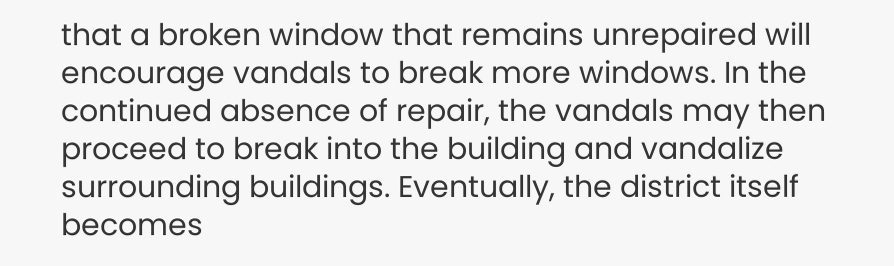that a broken window that remains unrepaired will encourage vandals to break more windows. In the continued absence of repair, the vandals may then proceed to break into the building and vandalize surrounding buildings. Eventually, the district itself becomes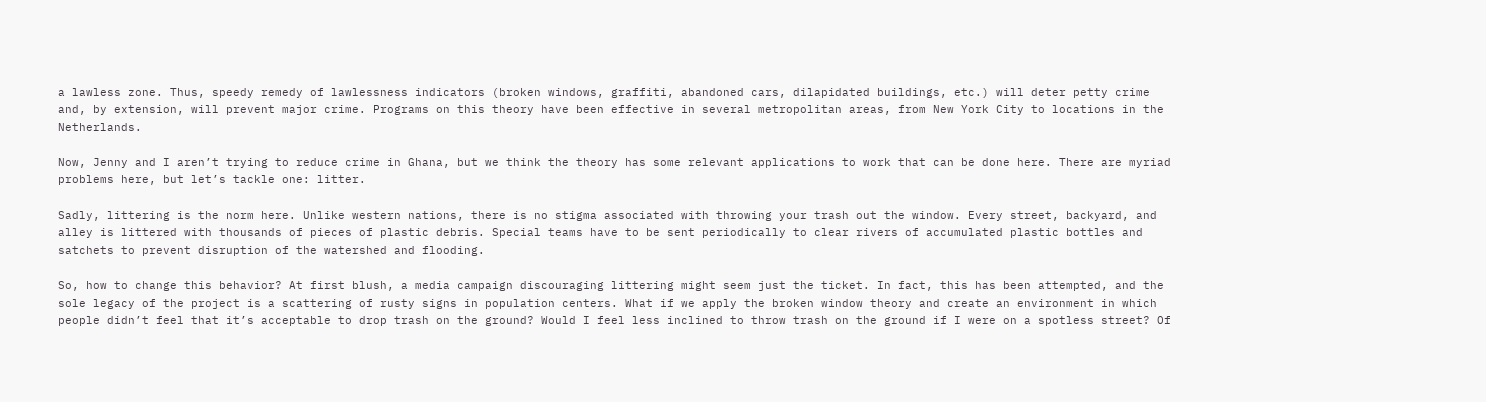a lawless zone. Thus, speedy remedy of lawlessness indicators (broken windows, graffiti, abandoned cars, dilapidated buildings, etc.) will deter petty crime and, by extension, will prevent major crime. Programs on this theory have been effective in several metropolitan areas, from New York City to locations in the Netherlands.

Now, Jenny and I aren’t trying to reduce crime in Ghana, but we think the theory has some relevant applications to work that can be done here. There are myriad problems here, but let’s tackle one: litter.

Sadly, littering is the norm here. Unlike western nations, there is no stigma associated with throwing your trash out the window. Every street, backyard, and alley is littered with thousands of pieces of plastic debris. Special teams have to be sent periodically to clear rivers of accumulated plastic bottles and satchets to prevent disruption of the watershed and flooding.

So, how to change this behavior? At first blush, a media campaign discouraging littering might seem just the ticket. In fact, this has been attempted, and the sole legacy of the project is a scattering of rusty signs in population centers. What if we apply the broken window theory and create an environment in which people didn’t feel that it’s acceptable to drop trash on the ground? Would I feel less inclined to throw trash on the ground if I were on a spotless street? Of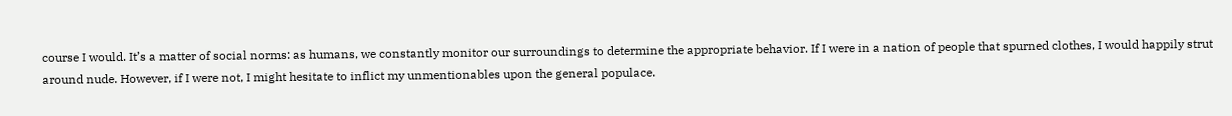course I would. It’s a matter of social norms: as humans, we constantly monitor our surroundings to determine the appropriate behavior. If I were in a nation of people that spurned clothes, I would happily strut around nude. However, if I were not, I might hesitate to inflict my unmentionables upon the general populace.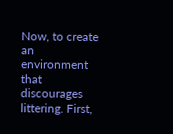Now, to create an environment that discourages littering. First,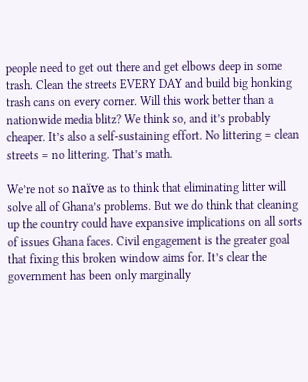people need to get out there and get elbows deep in some trash. Clean the streets EVERY DAY and build big honking trash cans on every corner. Will this work better than a nationwide media blitz? We think so, and it’s probably cheaper. It’s also a self-sustaining effort. No littering = clean streets = no littering. That’s math.

We’re not so naïve as to think that eliminating litter will solve all of Ghana’s problems. But we do think that cleaning up the country could have expansive implications on all sorts of issues Ghana faces. Civil engagement is the greater goal that fixing this broken window aims for. It’s clear the government has been only marginally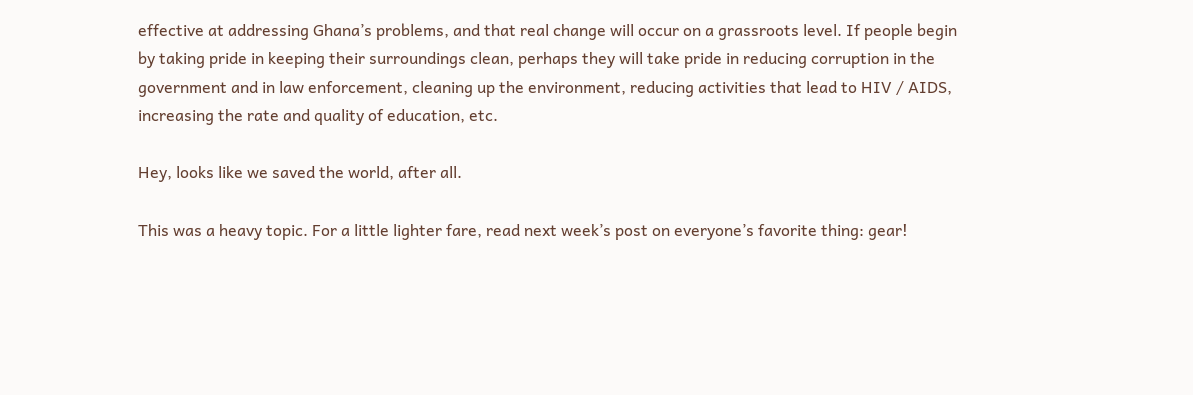effective at addressing Ghana’s problems, and that real change will occur on a grassroots level. If people begin by taking pride in keeping their surroundings clean, perhaps they will take pride in reducing corruption in the government and in law enforcement, cleaning up the environment, reducing activities that lead to HIV / AIDS, increasing the rate and quality of education, etc.

Hey, looks like we saved the world, after all.

This was a heavy topic. For a little lighter fare, read next week’s post on everyone’s favorite thing: gear!